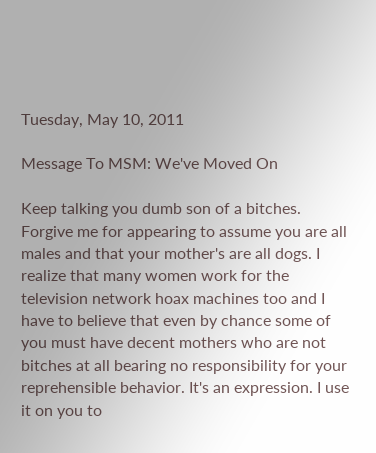Tuesday, May 10, 2011

Message To MSM: We've Moved On

Keep talking you dumb son of a bitches. Forgive me for appearing to assume you are all males and that your mother's are all dogs. I realize that many women work for the television network hoax machines too and I have to believe that even by chance some of you must have decent mothers who are not bitches at all bearing no responsibility for your reprehensible behavior. It's an expression. I use it on you to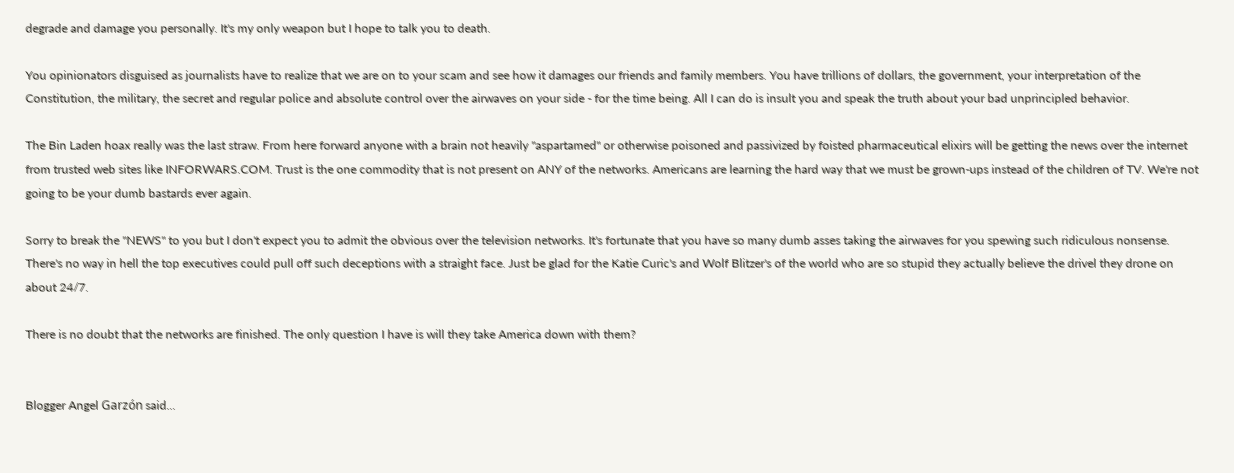degrade and damage you personally. It's my only weapon but I hope to talk you to death.

You opinionators disguised as journalists have to realize that we are on to your scam and see how it damages our friends and family members. You have trillions of dollars, the government, your interpretation of the Constitution, the military, the secret and regular police and absolute control over the airwaves on your side - for the time being. All I can do is insult you and speak the truth about your bad unprincipled behavior.

The Bin Laden hoax really was the last straw. From here forward anyone with a brain not heavily "aspartamed" or otherwise poisoned and passivized by foisted pharmaceutical elixirs will be getting the news over the internet from trusted web sites like INFORWARS.COM. Trust is the one commodity that is not present on ANY of the networks. Americans are learning the hard way that we must be grown-ups instead of the children of TV. We're not going to be your dumb bastards ever again.

Sorry to break the "NEWS" to you but I don't expect you to admit the obvious over the television networks. It's fortunate that you have so many dumb asses taking the airwaves for you spewing such ridiculous nonsense. There's no way in hell the top executives could pull off such deceptions with a straight face. Just be glad for the Katie Curic's and Wolf Blitzer's of the world who are so stupid they actually believe the drivel they drone on about 24/7.

There is no doubt that the networks are finished. The only question I have is will they take America down with them?


Blogger Angel Garzón said...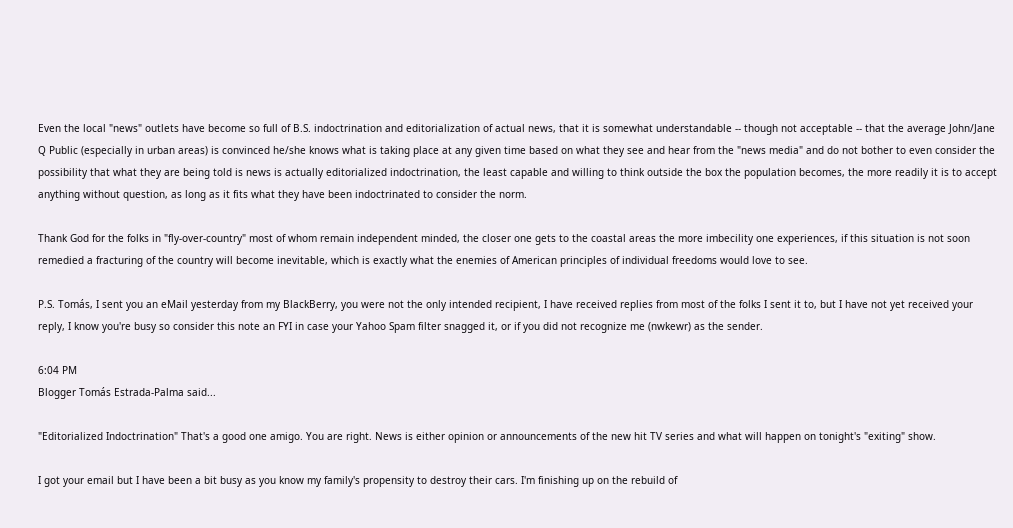Even the local "news" outlets have become so full of B.S. indoctrination and editorialization of actual news, that it is somewhat understandable -- though not acceptable -- that the average John/Jane Q Public (especially in urban areas) is convinced he/she knows what is taking place at any given time based on what they see and hear from the "news media" and do not bother to even consider the possibility that what they are being told is news is actually editorialized indoctrination, the least capable and willing to think outside the box the population becomes, the more readily it is to accept anything without question, as long as it fits what they have been indoctrinated to consider the norm.

Thank God for the folks in "fly-over-country" most of whom remain independent minded, the closer one gets to the coastal areas the more imbecility one experiences, if this situation is not soon remedied a fracturing of the country will become inevitable, which is exactly what the enemies of American principles of individual freedoms would love to see.

P.S. Tomás, I sent you an eMail yesterday from my BlackBerry, you were not the only intended recipient, I have received replies from most of the folks I sent it to, but I have not yet received your reply, I know you're busy so consider this note an FYI in case your Yahoo Spam filter snagged it, or if you did not recognize me (nwkewr) as the sender.

6:04 PM
Blogger Tomás Estrada-Palma said...

"Editorialized Indoctrination" That's a good one amigo. You are right. News is either opinion or announcements of the new hit TV series and what will happen on tonight's "exiting" show.

I got your email but I have been a bit busy as you know my family's propensity to destroy their cars. I'm finishing up on the rebuild of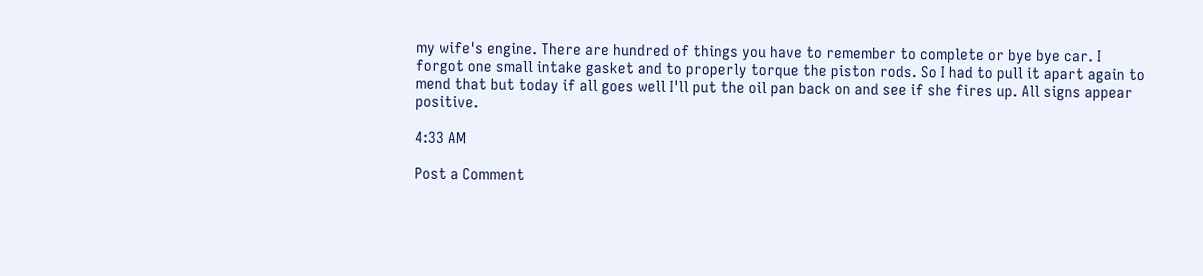my wife's engine. There are hundred of things you have to remember to complete or bye bye car. I forgot one small intake gasket and to properly torque the piston rods. So I had to pull it apart again to mend that but today if all goes well I'll put the oil pan back on and see if she fires up. All signs appear positive.

4:33 AM

Post a Comment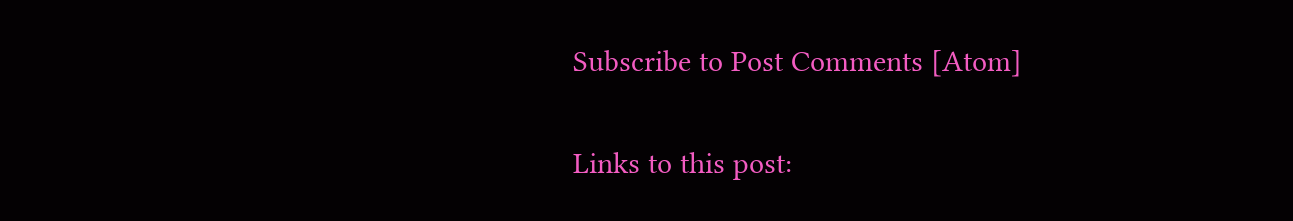Subscribe to Post Comments [Atom]

Links to this post: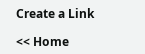Create a Link

<< Home